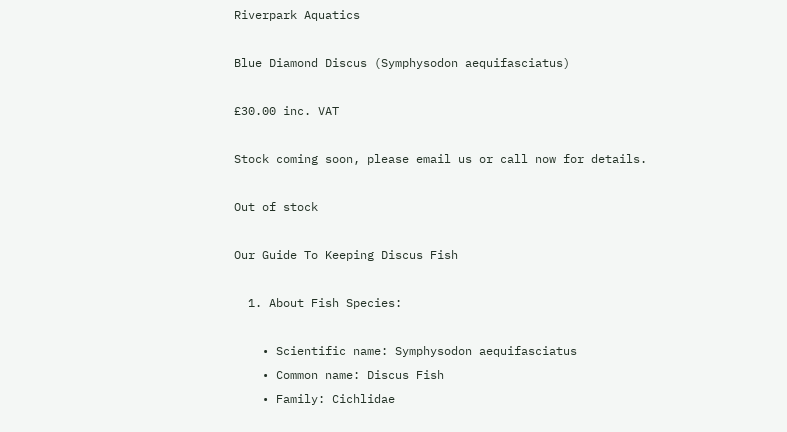Riverpark Aquatics

Blue Diamond Discus (Symphysodon aequifasciatus)

£30.00 inc. VAT

Stock coming soon, please email us or call now for details.

Out of stock

Our Guide To Keeping Discus Fish

  1. About Fish Species:

    • Scientific name: Symphysodon aequifasciatus
    • Common name: Discus Fish
    • Family: Cichlidae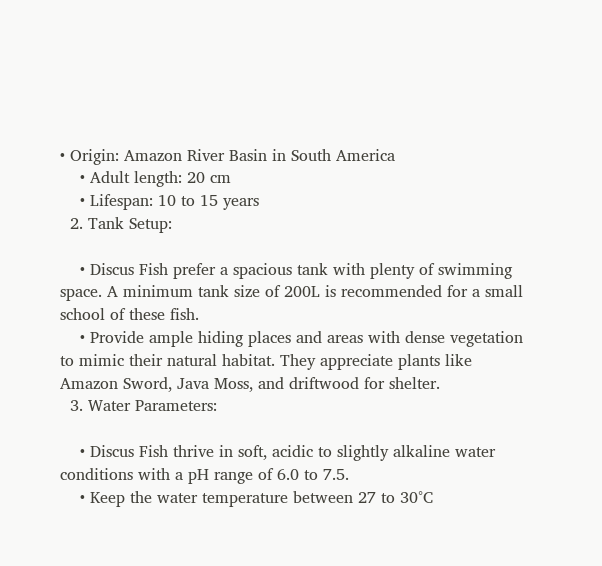• Origin: Amazon River Basin in South America
    • Adult length: 20 cm
    • Lifespan: 10 to 15 years
  2. Tank Setup:

    • Discus Fish prefer a spacious tank with plenty of swimming space. A minimum tank size of 200L is recommended for a small school of these fish.
    • Provide ample hiding places and areas with dense vegetation to mimic their natural habitat. They appreciate plants like Amazon Sword, Java Moss, and driftwood for shelter.
  3. Water Parameters:

    • Discus Fish thrive in soft, acidic to slightly alkaline water conditions with a pH range of 6.0 to 7.5.
    • Keep the water temperature between 27 to 30°C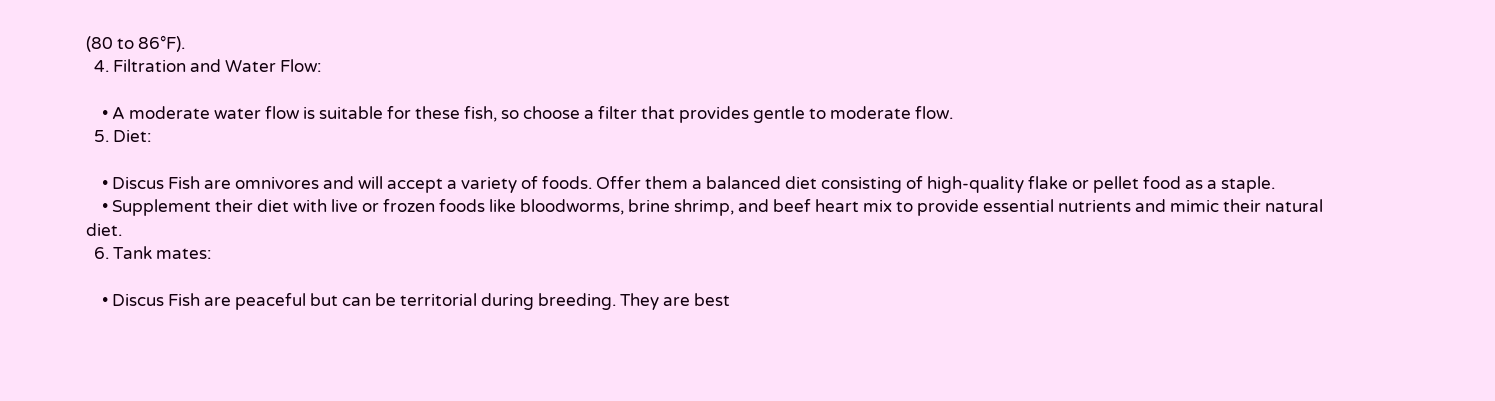(80 to 86°F).
  4. Filtration and Water Flow:

    • A moderate water flow is suitable for these fish, so choose a filter that provides gentle to moderate flow.
  5. Diet:

    • Discus Fish are omnivores and will accept a variety of foods. Offer them a balanced diet consisting of high-quality flake or pellet food as a staple.
    • Supplement their diet with live or frozen foods like bloodworms, brine shrimp, and beef heart mix to provide essential nutrients and mimic their natural diet.
  6. Tank mates:

    • Discus Fish are peaceful but can be territorial during breeding. They are best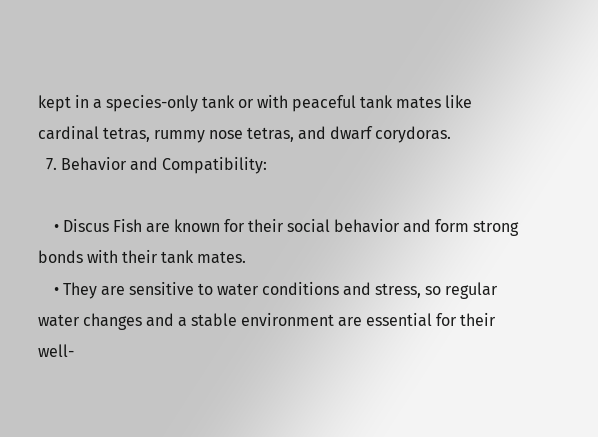kept in a species-only tank or with peaceful tank mates like cardinal tetras, rummy nose tetras, and dwarf corydoras.
  7. Behavior and Compatibility:

    • Discus Fish are known for their social behavior and form strong bonds with their tank mates.
    • They are sensitive to water conditions and stress, so regular water changes and a stable environment are essential for their well-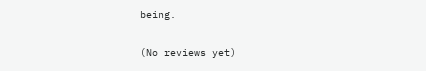being.

(No reviews yet)